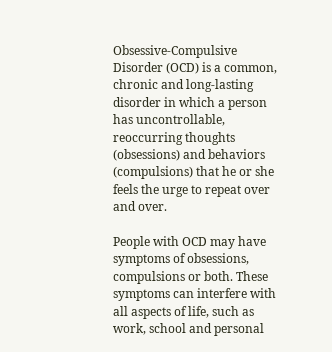Obsessive-Compulsive Disorder (OCD) is a common, chronic and long-lasting disorder in which a person has uncontrollable, reoccurring thoughts (obsessions) and behaviors (compulsions) that he or she feels the urge to repeat over and over.

People with OCD may have symptoms of obsessions, compulsions or both. These symptoms can interfere with all aspects of life, such as work, school and personal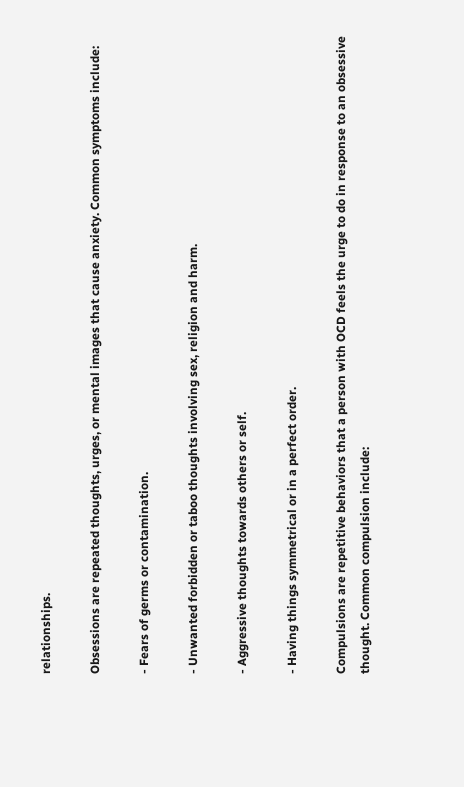relationships.

Obsessions are repeated thoughts, urges, or mental images that cause anxiety. Common symptoms include:

- Fears of germs or contamination.

- Unwanted forbidden or taboo thoughts involving sex, religion and harm.

- Aggressive thoughts towards others or self.

- Having things symmetrical or in a perfect order.

Compulsions are repetitive behaviors that a person with OCD feels the urge to do in response to an obsessive thought. Common compulsion include: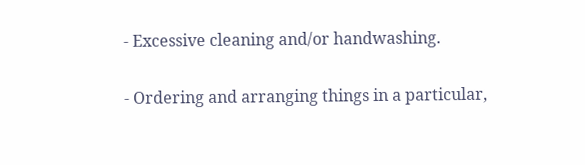- Excessive cleaning and/or handwashing.

- Ordering and arranging things in a particular,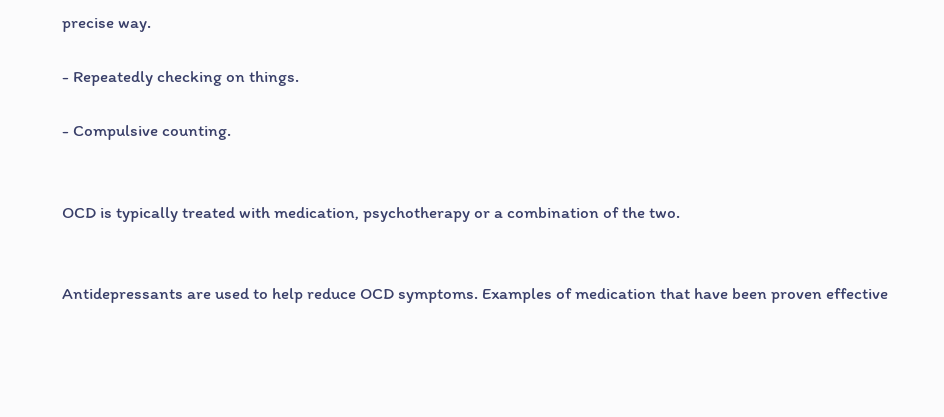precise way.

- Repeatedly checking on things.

- Compulsive counting.


OCD is typically treated with medication, psychotherapy or a combination of the two.


Antidepressants are used to help reduce OCD symptoms. Examples of medication that have been proven effective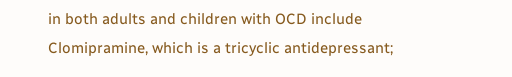in both adults and children with OCD include Clomipramine, which is a tricyclic antidepressant;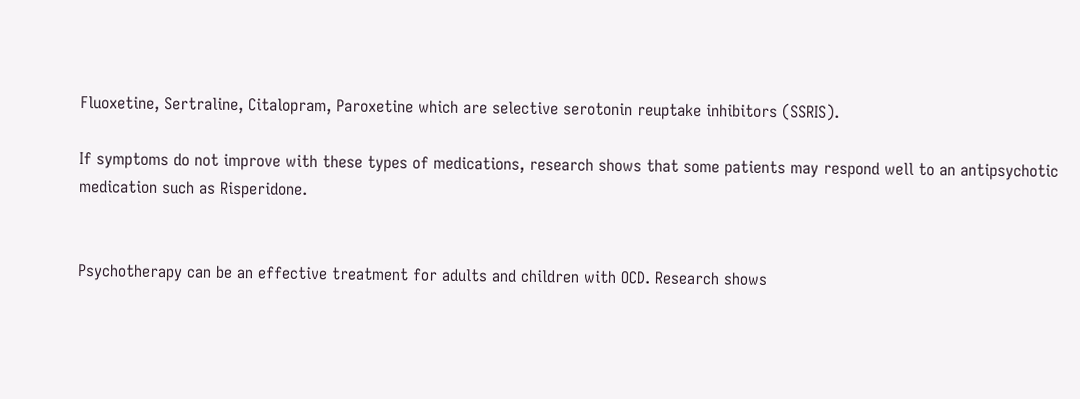Fluoxetine, Sertraline, Citalopram, Paroxetine which are selective serotonin reuptake inhibitors (SSRIS).

If symptoms do not improve with these types of medications, research shows that some patients may respond well to an antipsychotic medication such as Risperidone.


Psychotherapy can be an effective treatment for adults and children with OCD. Research shows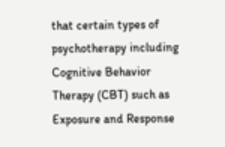that certain types of psychotherapy including Cognitive Behavior Therapy (CBT) such as Exposure and Response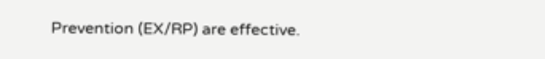Prevention (EX/RP) are effective.